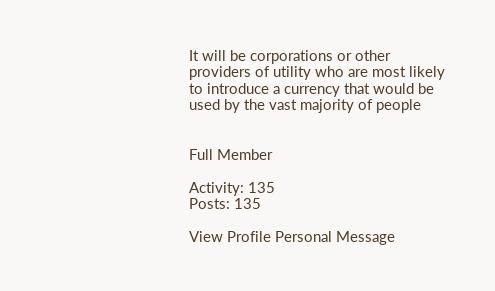It will be corporations or other providers of utility who are most likely to introduce a currency that would be used by the vast majority of people


Full Member

Activity: 135
Posts: 135

View Profile Personal Message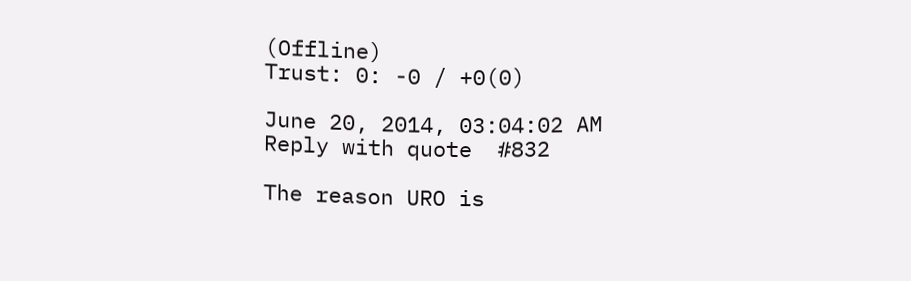(Offline)
Trust: 0: -0 / +0(0)

June 20, 2014, 03:04:02 AM
Reply with quote  #832

The reason URO is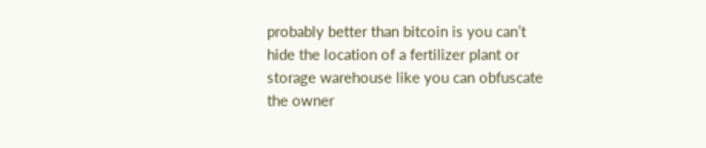probably better than bitcoin is you can’t hide the location of a fertilizer plant or storage warehouse like you can obfuscate the owner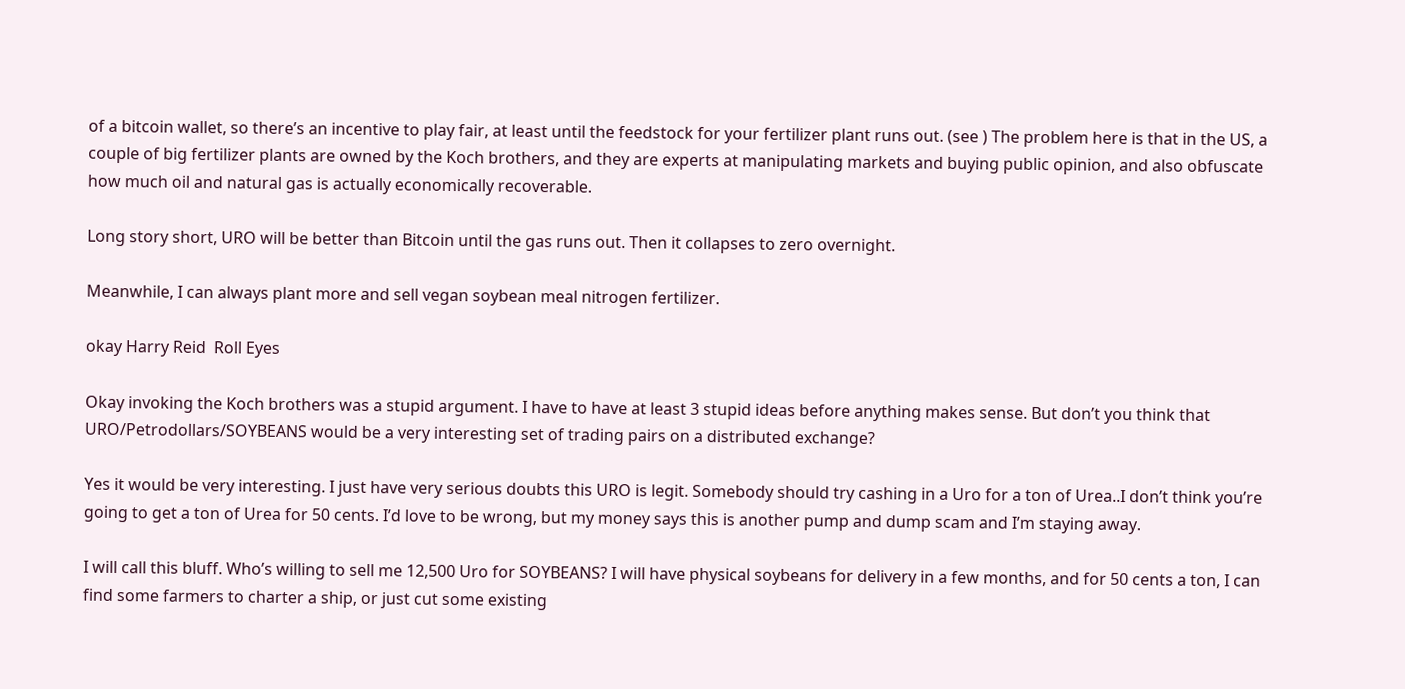of a bitcoin wallet, so there’s an incentive to play fair, at least until the feedstock for your fertilizer plant runs out. (see ) The problem here is that in the US, a couple of big fertilizer plants are owned by the Koch brothers, and they are experts at manipulating markets and buying public opinion, and also obfuscate how much oil and natural gas is actually economically recoverable.

Long story short, URO will be better than Bitcoin until the gas runs out. Then it collapses to zero overnight.

Meanwhile, I can always plant more and sell vegan soybean meal nitrogen fertilizer.

okay Harry Reid  Roll Eyes

Okay invoking the Koch brothers was a stupid argument. I have to have at least 3 stupid ideas before anything makes sense. But don’t you think that URO/Petrodollars/SOYBEANS would be a very interesting set of trading pairs on a distributed exchange?

Yes it would be very interesting. I just have very serious doubts this URO is legit. Somebody should try cashing in a Uro for a ton of Urea..I don’t think you’re going to get a ton of Urea for 50 cents. I’d love to be wrong, but my money says this is another pump and dump scam and I’m staying away.

I will call this bluff. Who’s willing to sell me 12,500 Uro for SOYBEANS? I will have physical soybeans for delivery in a few months, and for 50 cents a ton, I can find some farmers to charter a ship, or just cut some existing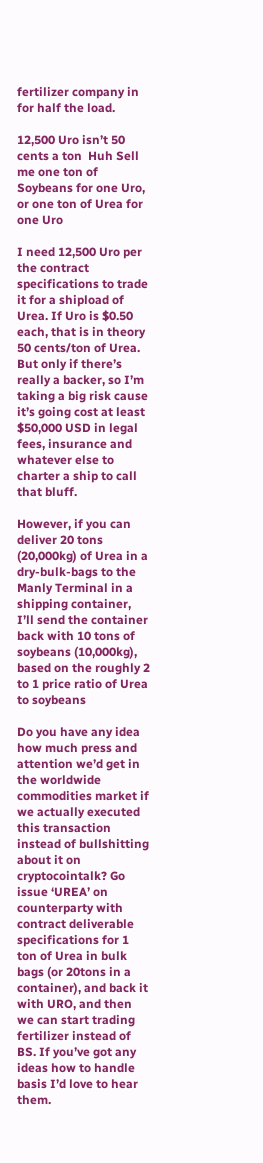fertilizer company in for half the load.

12,500 Uro isn’t 50 cents a ton  Huh Sell me one ton of Soybeans for one Uro, or one ton of Urea for one Uro

I need 12,500 Uro per the contract specifications to trade it for a shipload of Urea. If Uro is $0.50 each, that is in theory 50 cents/ton of Urea. But only if there’s really a backer, so I’m taking a big risk cause it’s going cost at least $50,000 USD in legal fees, insurance and whatever else to charter a ship to call that bluff.

However, if you can deliver 20 tons (20,000kg) of Urea in a dry-bulk-bags to the Manly Terminal in a shipping container, I’ll send the container back with 10 tons of soybeans (10,000kg), based on the roughly 2 to 1 price ratio of Urea to soybeans

Do you have any idea how much press and attention we’d get in the worldwide commodities market if we actually executed this transaction instead of bullshitting about it on cryptocointalk? Go issue ‘UREA’ on counterparty with contract deliverable specifications for 1 ton of Urea in bulk bags (or 20tons in a container), and back it with URO, and then we can start trading fertilizer instead of BS. If you’ve got any ideas how to handle basis I’d love to hear them.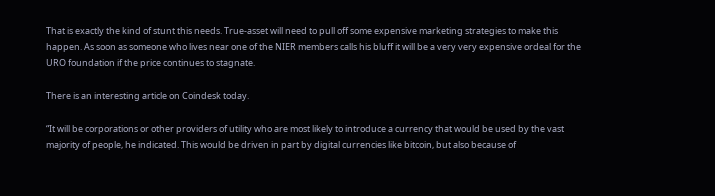That is exactly the kind of stunt this needs. True-asset will need to pull off some expensive marketing strategies to make this happen. As soon as someone who lives near one of the NIER members calls his bluff it will be a very very expensive ordeal for the URO foundation if the price continues to stagnate.

There is an interesting article on Coindesk today.

“It will be corporations or other providers of utility who are most likely to introduce a currency that would be used by the vast majority of people, he indicated. This would be driven in part by digital currencies like bitcoin, but also because of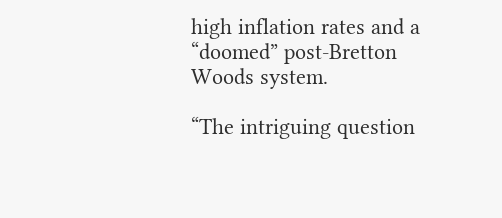high inflation rates and a “doomed” post-Bretton Woods system.

“The intriguing question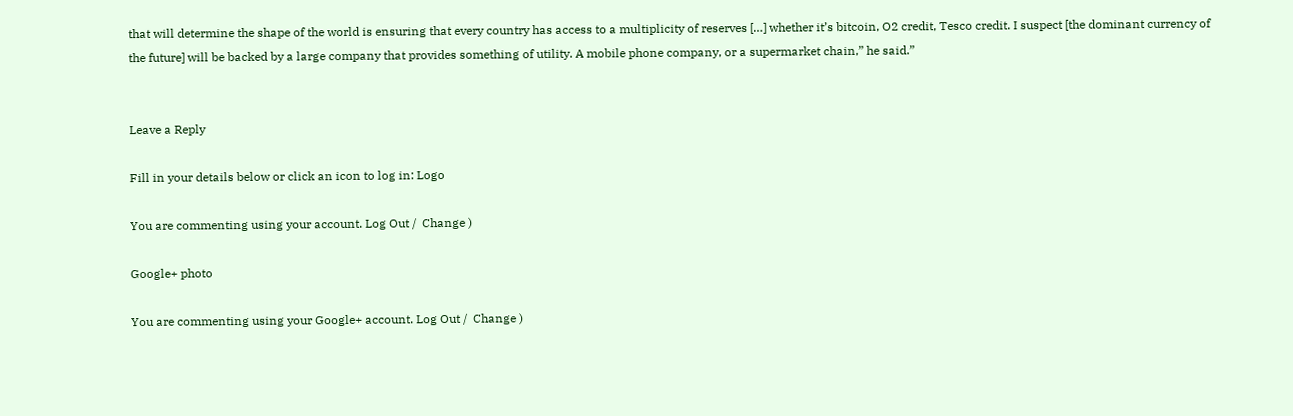that will determine the shape of the world is ensuring that every country has access to a multiplicity of reserves […] whether it’s bitcoin, O2 credit, Tesco credit. I suspect [the dominant currency of the future] will be backed by a large company that provides something of utility. A mobile phone company, or a supermarket chain,” he said.”


Leave a Reply

Fill in your details below or click an icon to log in: Logo

You are commenting using your account. Log Out /  Change )

Google+ photo

You are commenting using your Google+ account. Log Out /  Change )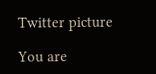Twitter picture

You are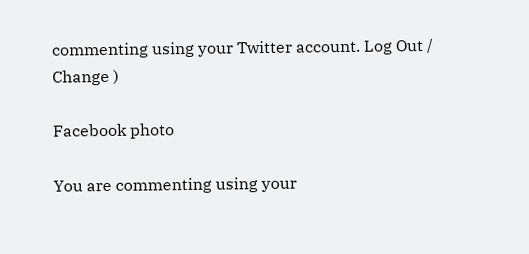commenting using your Twitter account. Log Out /  Change )

Facebook photo

You are commenting using your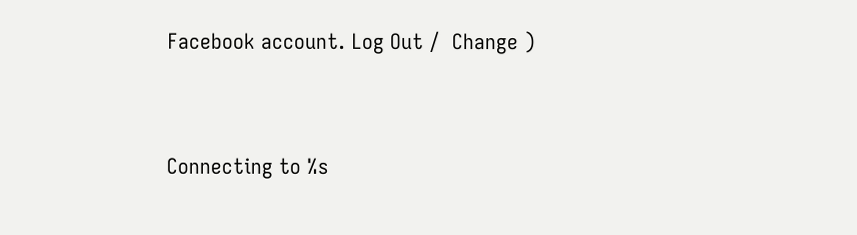Facebook account. Log Out /  Change )


Connecting to %s